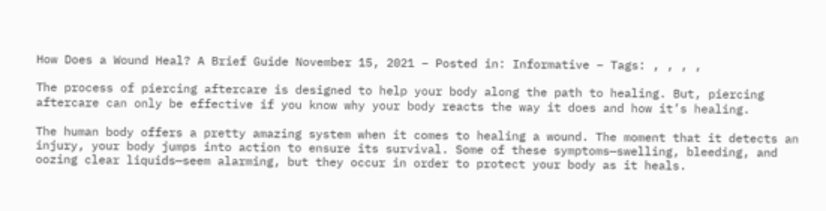How Does a Wound Heal? A Brief Guide November 15, 2021 – Posted in: Informative – Tags: , , , ,

The process of piercing aftercare is designed to help your body along the path to healing. But, piercing aftercare can only be effective if you know why your body reacts the way it does and how it’s healing.

The human body offers a pretty amazing system when it comes to healing a wound. The moment that it detects an injury, your body jumps into action to ensure its survival. Some of these symptoms—swelling, bleeding, and oozing clear liquids—seem alarming, but they occur in order to protect your body as it heals.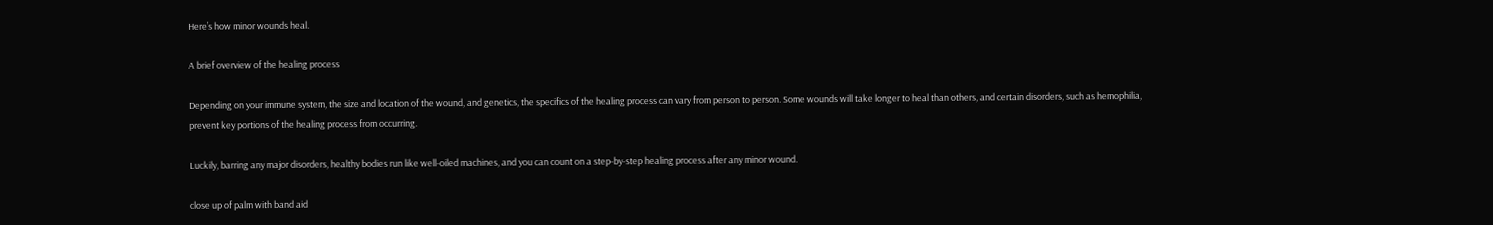Here’s how minor wounds heal.

A brief overview of the healing process

Depending on your immune system, the size and location of the wound, and genetics, the specifics of the healing process can vary from person to person. Some wounds will take longer to heal than others, and certain disorders, such as hemophilia, prevent key portions of the healing process from occurring.

Luckily, barring any major disorders, healthy bodies run like well-oiled machines, and you can count on a step-by-step healing process after any minor wound.

close up of palm with band aid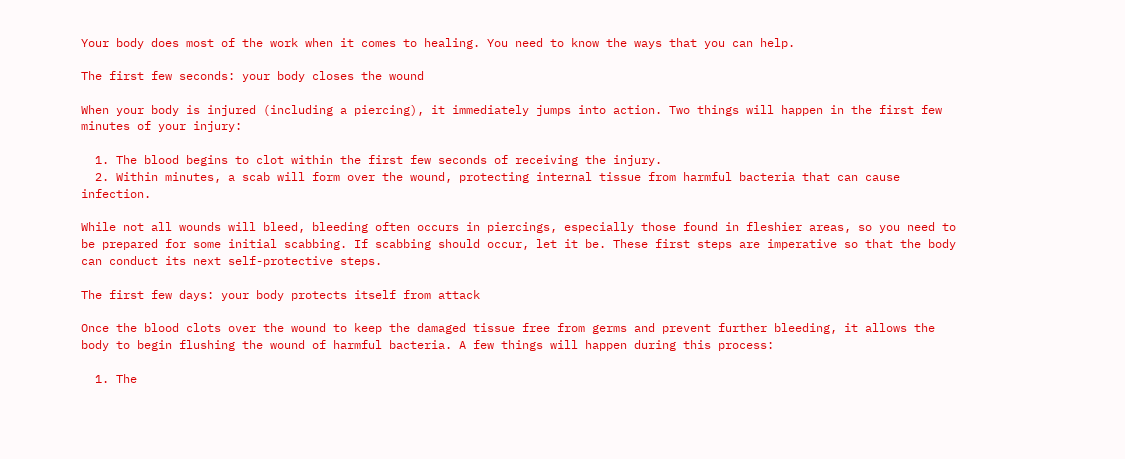Your body does most of the work when it comes to healing. You need to know the ways that you can help.

The first few seconds: your body closes the wound

When your body is injured (including a piercing), it immediately jumps into action. Two things will happen in the first few minutes of your injury:

  1. The blood begins to clot within the first few seconds of receiving the injury.
  2. Within minutes, a scab will form over the wound, protecting internal tissue from harmful bacteria that can cause infection.

While not all wounds will bleed, bleeding often occurs in piercings, especially those found in fleshier areas, so you need to be prepared for some initial scabbing. If scabbing should occur, let it be. These first steps are imperative so that the body can conduct its next self-protective steps.

The first few days: your body protects itself from attack

Once the blood clots over the wound to keep the damaged tissue free from germs and prevent further bleeding, it allows the body to begin flushing the wound of harmful bacteria. A few things will happen during this process:

  1. The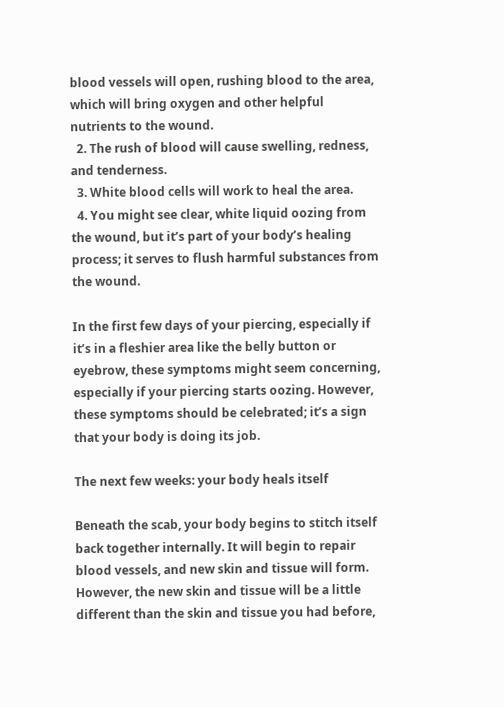blood vessels will open, rushing blood to the area, which will bring oxygen and other helpful nutrients to the wound.
  2. The rush of blood will cause swelling, redness, and tenderness.
  3. White blood cells will work to heal the area.
  4. You might see clear, white liquid oozing from the wound, but it’s part of your body’s healing process; it serves to flush harmful substances from the wound.

In the first few days of your piercing, especially if it’s in a fleshier area like the belly button or eyebrow, these symptoms might seem concerning, especially if your piercing starts oozing. However, these symptoms should be celebrated; it’s a sign that your body is doing its job.

The next few weeks: your body heals itself

Beneath the scab, your body begins to stitch itself back together internally. It will begin to repair blood vessels, and new skin and tissue will form. However, the new skin and tissue will be a little different than the skin and tissue you had before,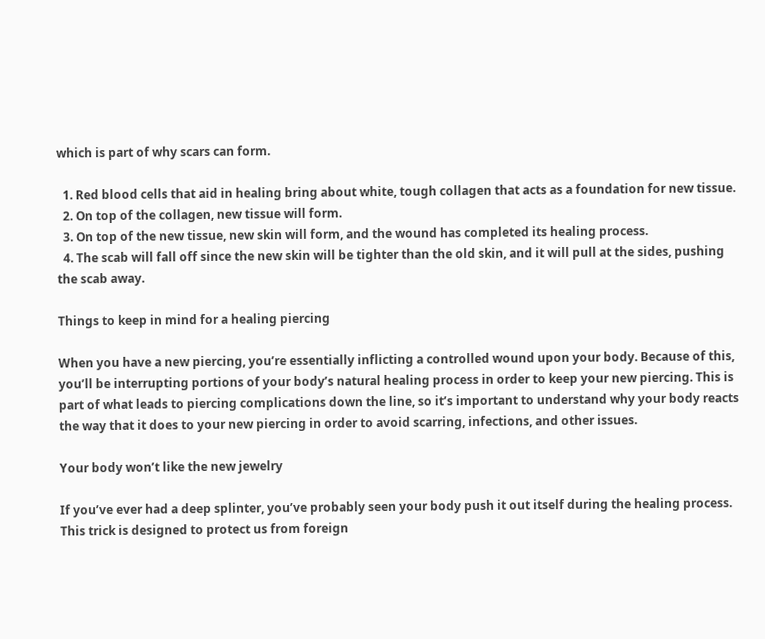which is part of why scars can form.

  1. Red blood cells that aid in healing bring about white, tough collagen that acts as a foundation for new tissue.
  2. On top of the collagen, new tissue will form.
  3. On top of the new tissue, new skin will form, and the wound has completed its healing process.
  4. The scab will fall off since the new skin will be tighter than the old skin, and it will pull at the sides, pushing the scab away.

Things to keep in mind for a healing piercing

When you have a new piercing, you’re essentially inflicting a controlled wound upon your body. Because of this, you’ll be interrupting portions of your body’s natural healing process in order to keep your new piercing. This is part of what leads to piercing complications down the line, so it’s important to understand why your body reacts the way that it does to your new piercing in order to avoid scarring, infections, and other issues.

Your body won’t like the new jewelry

If you’ve ever had a deep splinter, you’ve probably seen your body push it out itself during the healing process. This trick is designed to protect us from foreign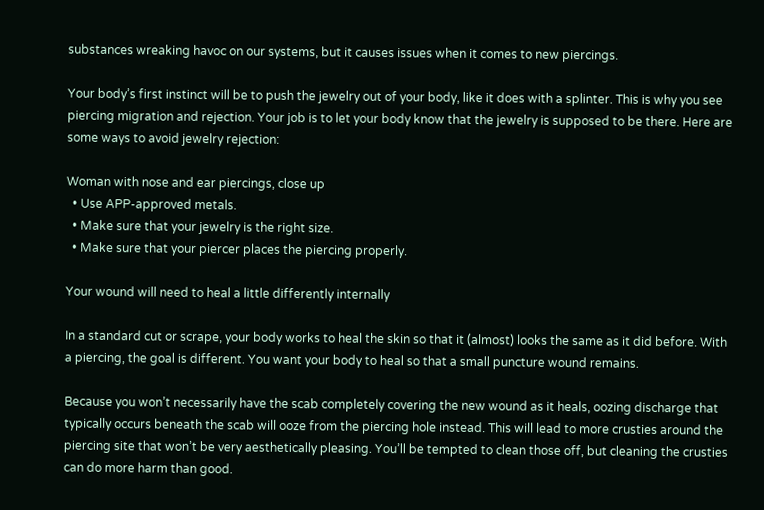substances wreaking havoc on our systems, but it causes issues when it comes to new piercings.

Your body’s first instinct will be to push the jewelry out of your body, like it does with a splinter. This is why you see piercing migration and rejection. Your job is to let your body know that the jewelry is supposed to be there. Here are some ways to avoid jewelry rejection:

Woman with nose and ear piercings, close up
  • Use APP-approved metals.
  • Make sure that your jewelry is the right size.
  • Make sure that your piercer places the piercing properly.

Your wound will need to heal a little differently internally

In a standard cut or scrape, your body works to heal the skin so that it (almost) looks the same as it did before. With a piercing, the goal is different. You want your body to heal so that a small puncture wound remains.

Because you won’t necessarily have the scab completely covering the new wound as it heals, oozing discharge that typically occurs beneath the scab will ooze from the piercing hole instead. This will lead to more crusties around the piercing site that won’t be very aesthetically pleasing. You’ll be tempted to clean those off, but cleaning the crusties can do more harm than good.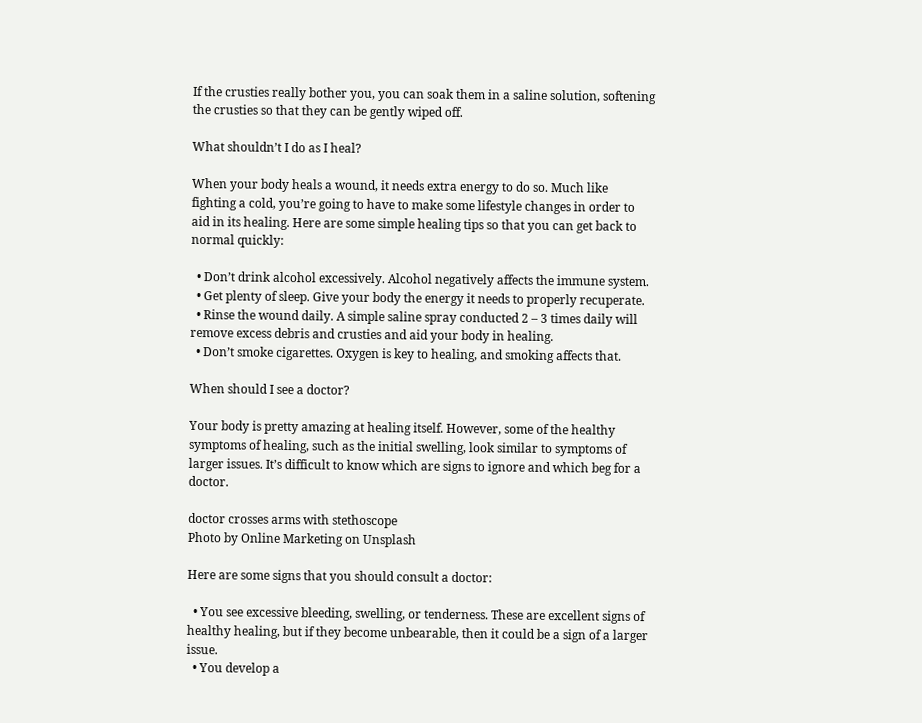If the crusties really bother you, you can soak them in a saline solution, softening the crusties so that they can be gently wiped off.

What shouldn’t I do as I heal?

When your body heals a wound, it needs extra energy to do so. Much like fighting a cold, you’re going to have to make some lifestyle changes in order to aid in its healing. Here are some simple healing tips so that you can get back to normal quickly:

  • Don’t drink alcohol excessively. Alcohol negatively affects the immune system.
  • Get plenty of sleep. Give your body the energy it needs to properly recuperate.
  • Rinse the wound daily. A simple saline spray conducted 2 – 3 times daily will remove excess debris and crusties and aid your body in healing.
  • Don’t smoke cigarettes. Oxygen is key to healing, and smoking affects that.

When should I see a doctor?

Your body is pretty amazing at healing itself. However, some of the healthy symptoms of healing, such as the initial swelling, look similar to symptoms of larger issues. It’s difficult to know which are signs to ignore and which beg for a doctor.

doctor crosses arms with stethoscope
Photo by Online Marketing on Unsplash

Here are some signs that you should consult a doctor:

  • You see excessive bleeding, swelling, or tenderness. These are excellent signs of healthy healing, but if they become unbearable, then it could be a sign of a larger issue.
  • You develop a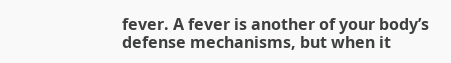fever. A fever is another of your body’s defense mechanisms, but when it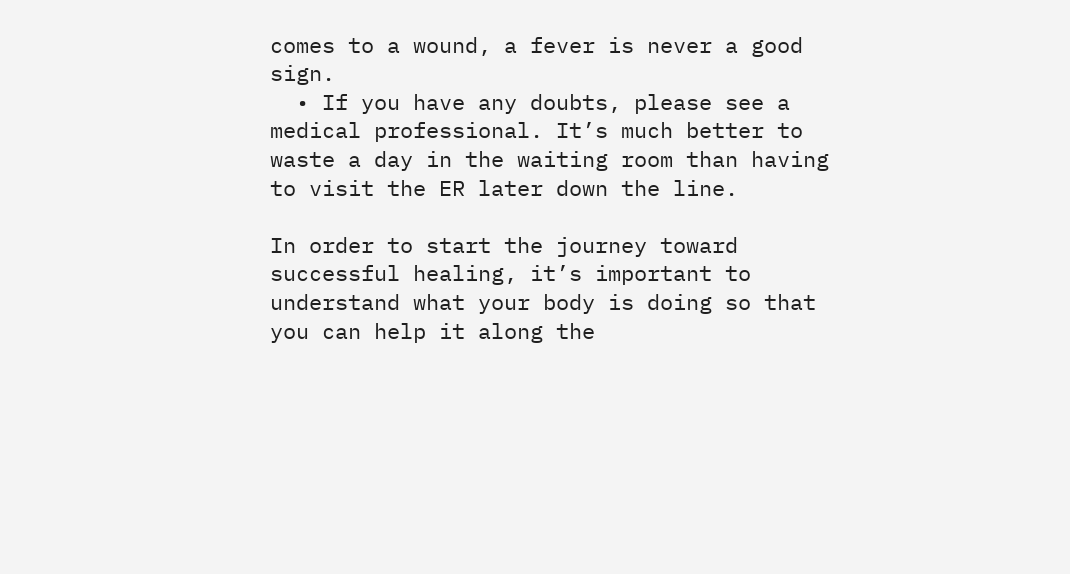comes to a wound, a fever is never a good sign.
  • If you have any doubts, please see a medical professional. It’s much better to waste a day in the waiting room than having to visit the ER later down the line.

In order to start the journey toward successful healing, it’s important to understand what your body is doing so that you can help it along the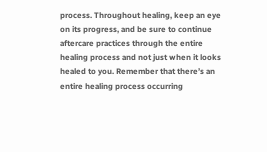process. Throughout healing, keep an eye on its progress, and be sure to continue aftercare practices through the entire healing process and not just when it looks healed to you. Remember that there’s an entire healing process occurring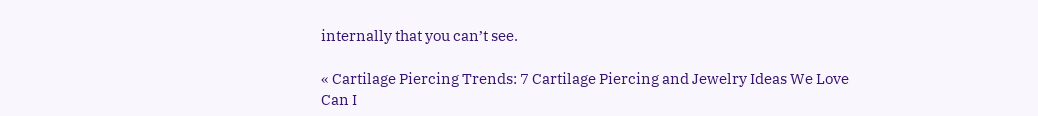internally that you can’t see.

« Cartilage Piercing Trends: 7 Cartilage Piercing and Jewelry Ideas We Love
Can I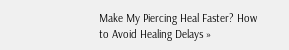Make My Piercing Heal Faster? How to Avoid Healing Delays »